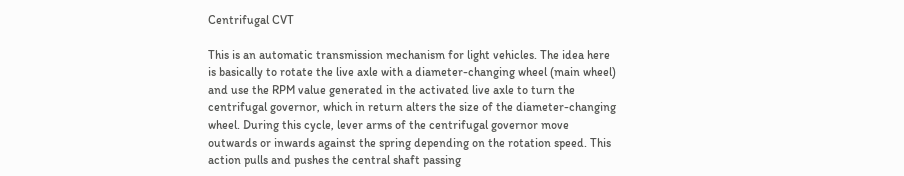Centrifugal CVT

This is an automatic transmission mechanism for light vehicles. The idea here is basically to rotate the live axle with a diameter-changing wheel (main wheel) and use the RPM value generated in the activated live axle to turn the centrifugal governor, which in return alters the size of the diameter-changing wheel. During this cycle, lever arms of the centrifugal governor move outwards or inwards against the spring depending on the rotation speed. This action pulls and pushes the central shaft passing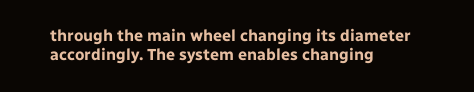through the main wheel changing its diameter accordingly. The system enables changing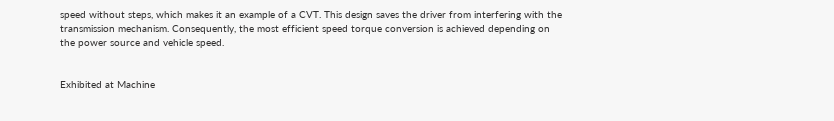speed without steps, which makes it an example of a CVT. This design saves the driver from interfering with the transmission mechanism. Consequently, the most efficient speed torque conversion is achieved depending on the power source and vehicle speed.


Exhibited at Machine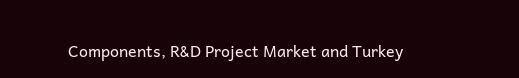Components, R&D Project Market and Turkey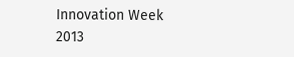Innovation Week 2013